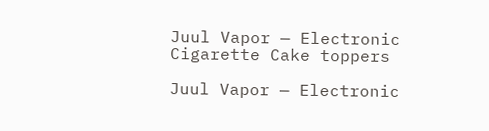Juul Vapor — Electronic Cigarette Cake toppers

Juul Vapor — Electronic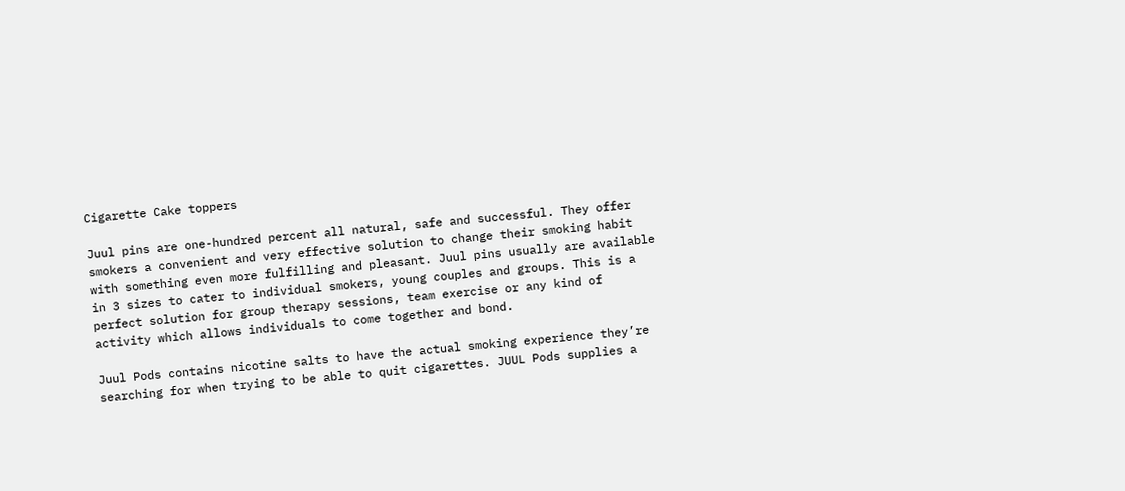Cigarette Cake toppers

Juul pins are one-hundred percent all natural, safe and successful. They offer smokers a convenient and very effective solution to change their smoking habit with something even more fulfilling and pleasant. Juul pins usually are available in 3 sizes to cater to individual smokers, young couples and groups. This is a perfect solution for group therapy sessions, team exercise or any kind of activity which allows individuals to come together and bond.

Juul Pods contains nicotine salts to have the actual smoking experience they’re searching for when trying to be able to quit cigarettes. JUUL Pods supplies a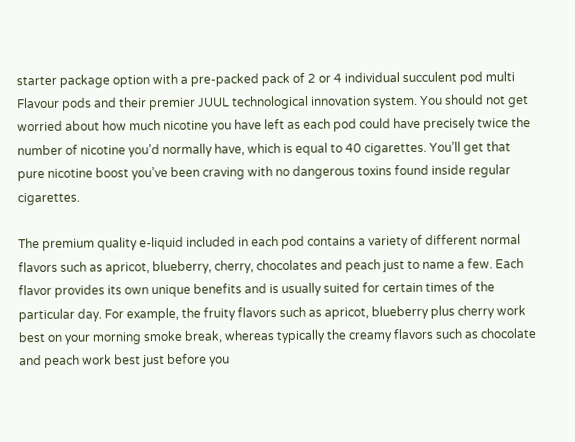starter package option with a pre-packed pack of 2 or 4 individual succulent pod multi Flavour pods and their premier JUUL technological innovation system. You should not get worried about how much nicotine you have left as each pod could have precisely twice the number of nicotine you’d normally have, which is equal to 40 cigarettes. You’ll get that pure nicotine boost you’ve been craving with no dangerous toxins found inside regular cigarettes.

The premium quality e-liquid included in each pod contains a variety of different normal flavors such as apricot, blueberry, cherry, chocolates and peach just to name a few. Each flavor provides its own unique benefits and is usually suited for certain times of the particular day. For example, the fruity flavors such as apricot, blueberry plus cherry work best on your morning smoke break, whereas typically the creamy flavors such as chocolate and peach work best just before you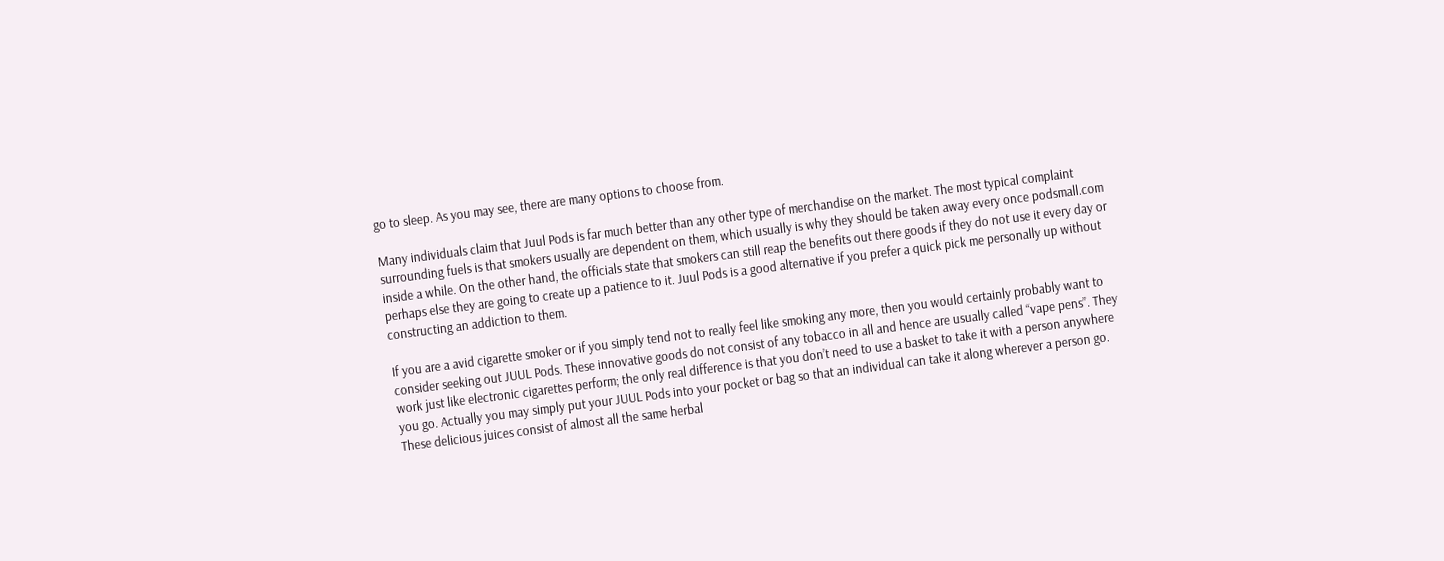go to sleep. As you may see, there are many options to choose from.

Many individuals claim that Juul Pods is far much better than any other type of merchandise on the market. The most typical complaint surrounding fuels is that smokers usually are dependent on them, which usually is why they should be taken away every once podsmall.com inside a while. On the other hand, the officials state that smokers can still reap the benefits out there goods if they do not use it every day or perhaps else they are going to create up a patience to it. Juul Pods is a good alternative if you prefer a quick pick me personally up without constructing an addiction to them.

If you are a avid cigarette smoker or if you simply tend not to really feel like smoking any more, then you would certainly probably want to consider seeking out JUUL Pods. These innovative goods do not consist of any tobacco in all and hence are usually called “vape pens”. They work just like electronic cigarettes perform; the only real difference is that you don’t need to use a basket to take it with a person anywhere you go. Actually you may simply put your JUUL Pods into your pocket or bag so that an individual can take it along wherever a person go. These delicious juices consist of almost all the same herbal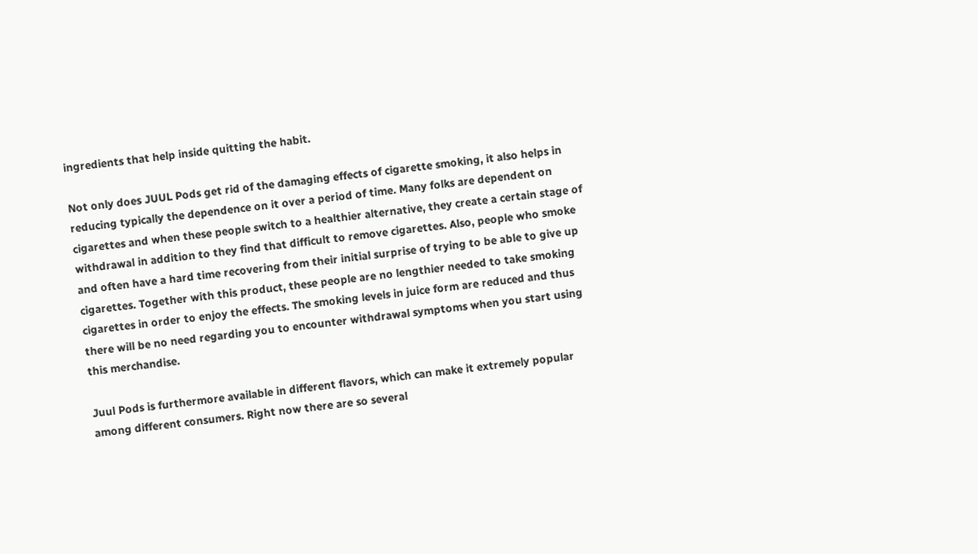ingredients that help inside quitting the habit.

Not only does JUUL Pods get rid of the damaging effects of cigarette smoking, it also helps in reducing typically the dependence on it over a period of time. Many folks are dependent on cigarettes and when these people switch to a healthier alternative, they create a certain stage of withdrawal in addition to they find that difficult to remove cigarettes. Also, people who smoke and often have a hard time recovering from their initial surprise of trying to be able to give up cigarettes. Together with this product, these people are no lengthier needed to take smoking cigarettes in order to enjoy the effects. The smoking levels in juice form are reduced and thus there will be no need regarding you to encounter withdrawal symptoms when you start using this merchandise.

Juul Pods is furthermore available in different flavors, which can make it extremely popular among different consumers. Right now there are so several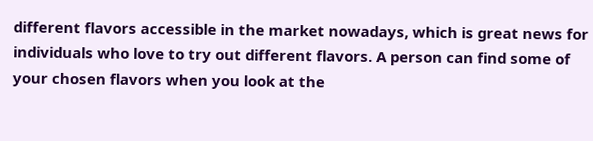different flavors accessible in the market nowadays, which is great news for individuals who love to try out different flavors. A person can find some of your chosen flavors when you look at the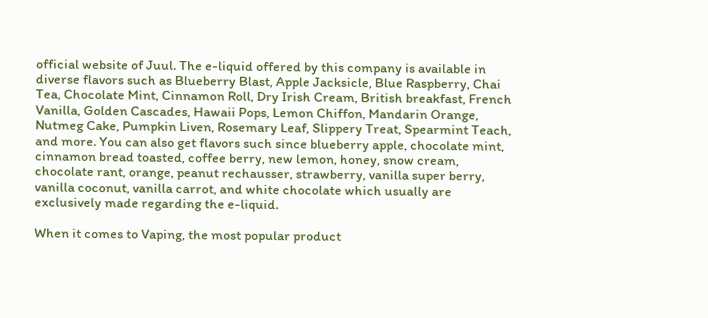official website of Juul. The e-liquid offered by this company is available in diverse flavors such as Blueberry Blast, Apple Jacksicle, Blue Raspberry, Chai Tea, Chocolate Mint, Cinnamon Roll, Dry Irish Cream, British breakfast, French Vanilla, Golden Cascades, Hawaii Pops, Lemon Chiffon, Mandarin Orange, Nutmeg Cake, Pumpkin Liven, Rosemary Leaf, Slippery Treat, Spearmint Teach, and more. You can also get flavors such since blueberry apple, chocolate mint, cinnamon bread toasted, coffee berry, new lemon, honey, snow cream, chocolate rant, orange, peanut rechausser, strawberry, vanilla super berry, vanilla coconut, vanilla carrot, and white chocolate which usually are exclusively made regarding the e-liquid.

When it comes to Vaping, the most popular product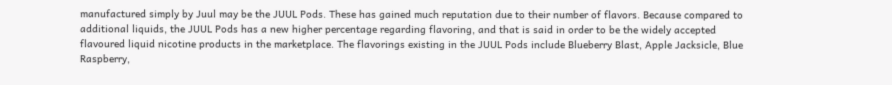manufactured simply by Juul may be the JUUL Pods. These has gained much reputation due to their number of flavors. Because compared to additional liquids, the JUUL Pods has a new higher percentage regarding flavoring, and that is said in order to be the widely accepted flavoured liquid nicotine products in the marketplace. The flavorings existing in the JUUL Pods include Blueberry Blast, Apple Jacksicle, Blue Raspberry,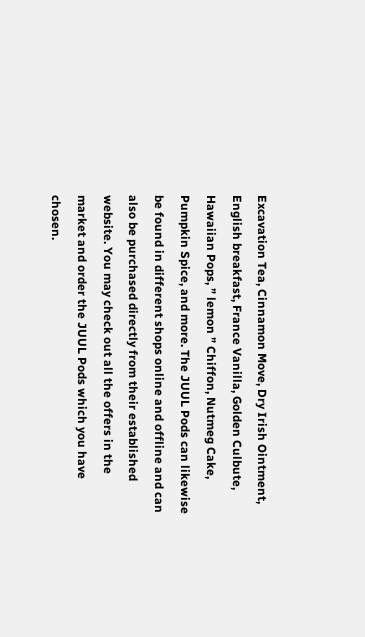Excavation Tea, Cinnamon Move, Dry Irish Ointment, English breakfast, France Vanilla, Golden Culbute, Hawaiian Pops, ” lemon ” Chiffon, Nutmeg Cake, Pumpkin Spice, and more. The JUUL Pods can likewise be found in different shops online and offline and can also be purchased directly from their established website. You may check out all the offers in the market and order the JUUL Pods which you have chosen.